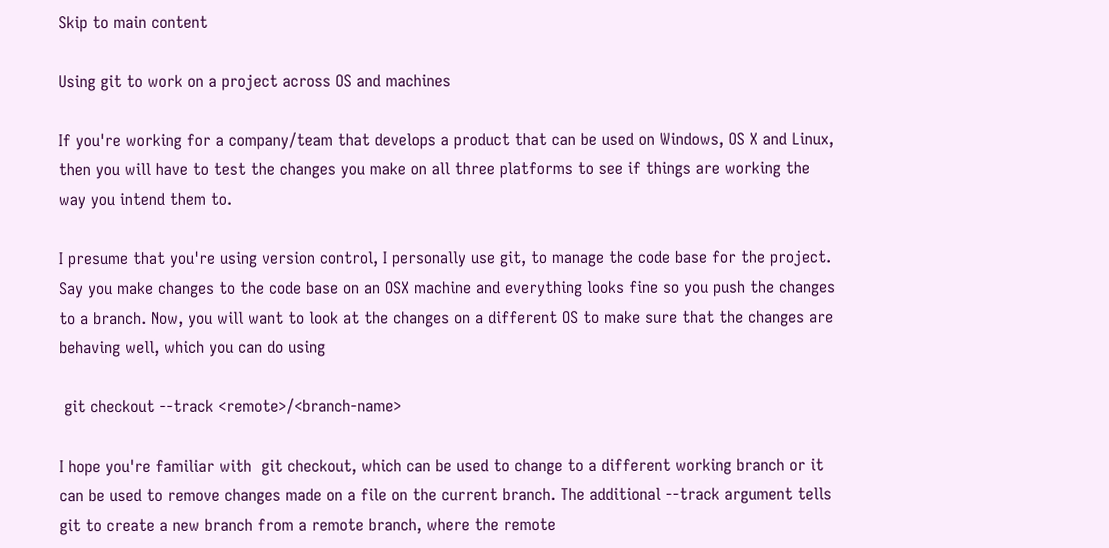Skip to main content

Using git to work on a project across OS and machines

If you're working for a company/team that develops a product that can be used on Windows, OS X and Linux, then you will have to test the changes you make on all three platforms to see if things are working the way you intend them to.

I presume that you're using version control, I personally use git, to manage the code base for the project. Say you make changes to the code base on an OSX machine and everything looks fine so you push the changes to a branch. Now, you will want to look at the changes on a different OS to make sure that the changes are behaving well, which you can do using

 git checkout --track <remote>/<branch-name>

I hope you're familiar with  git checkout, which can be used to change to a different working branch or it can be used to remove changes made on a file on the current branch. The additional --track argument tells git to create a new branch from a remote branch, where the remote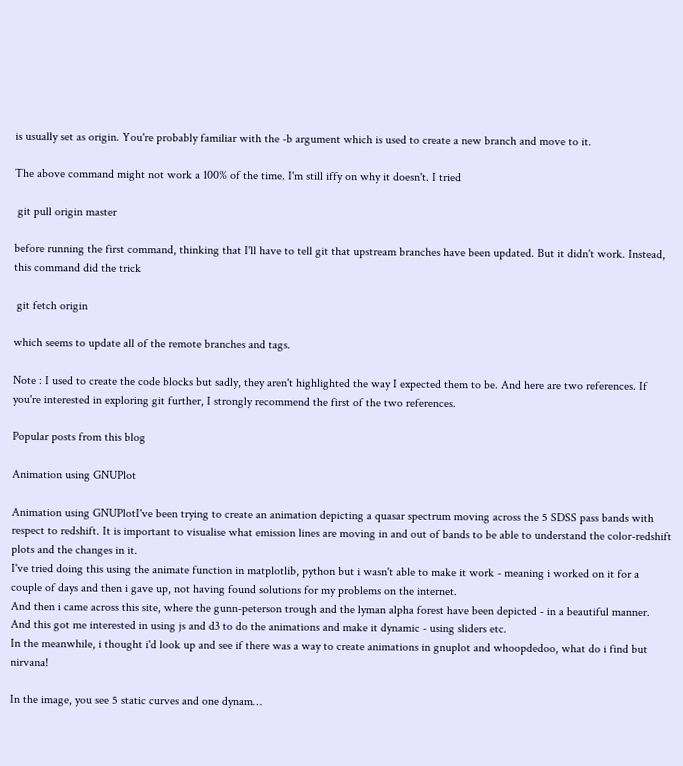is usually set as origin. You're probably familiar with the -b argument which is used to create a new branch and move to it.

The above command might not work a 100% of the time. I'm still iffy on why it doesn't. I tried

 git pull origin master

before running the first command, thinking that I'll have to tell git that upstream branches have been updated. But it didn't work. Instead, this command did the trick

 git fetch origin

which seems to update all of the remote branches and tags.

Note : I used to create the code blocks but sadly, they aren't highlighted the way I expected them to be. And here are two references. If you're interested in exploring git further, I strongly recommend the first of the two references.

Popular posts from this blog

Animation using GNUPlot

Animation using GNUPlotI've been trying to create an animation depicting a quasar spectrum moving across the 5 SDSS pass bands with respect to redshift. It is important to visualise what emission lines are moving in and out of bands to be able to understand the color-redshift plots and the changes in it.
I've tried doing this using the animate function in matplotlib, python but i wasn't able to make it work - meaning i worked on it for a couple of days and then i gave up, not having found solutions for my problems on the internet.
And then i came across this site, where the gunn-peterson trough and the lyman alpha forest have been depicted - in a beautiful manner. And this got me interested in using js and d3 to do the animations and make it dynamic - using sliders etc.
In the meanwhile, i thought i'd look up and see if there was a way to create animations in gnuplot and whoopdedoo, what do i find but nirvana!

In the image, you see 5 static curves and one dynam…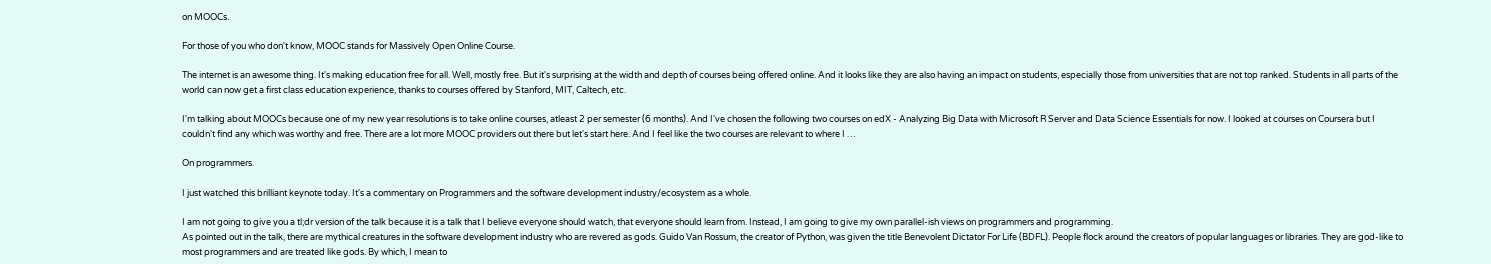on MOOCs.

For those of you who don't know, MOOC stands for Massively Open Online Course.

The internet is an awesome thing. It's making education free for all. Well, mostly free. But it's surprising at the width and depth of courses being offered online. And it looks like they are also having an impact on students, especially those from universities that are not top ranked. Students in all parts of the world can now get a first class education experience, thanks to courses offered by Stanford, MIT, Caltech, etc.

I'm talking about MOOCs because one of my new year resolutions is to take online courses, atleast 2 per semester (6 months). And I've chosen the following two courses on edX - Analyzing Big Data with Microsoft R Server and Data Science Essentials for now. I looked at courses on Coursera but I couldn't find any which was worthy and free. There are a lot more MOOC providers out there but let's start here. And I feel like the two courses are relevant to where I …

On programmers.

I just watched this brilliant keynote today. It's a commentary on Programmers and the software development industry/ecosystem as a whole.

I am not going to give you a tl;dr version of the talk because it is a talk that I believe everyone should watch, that everyone should learn from. Instead, I am going to give my own parallel-ish views on programmers and programming.
As pointed out in the talk, there are mythical creatures in the software development industry who are revered as gods. Guido Van Rossum, the creator of Python, was given the title Benevolent Dictator For Life (BDFL). People flock around the creators of popular languages or libraries. They are god-like to most programmers and are treated like gods. By which, I mean to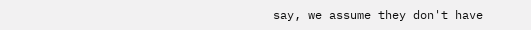say, we assume they don't have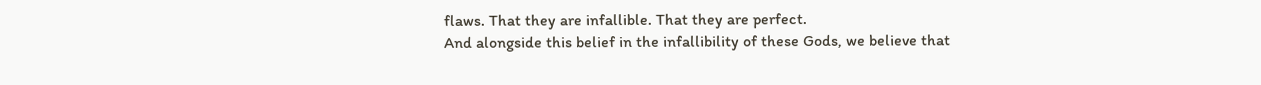flaws. That they are infallible. That they are perfect.
And alongside this belief in the infallibility of these Gods, we believe that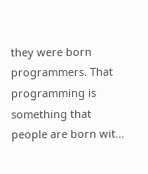they were born programmers. That programming is something that people are born wit…